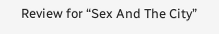Review for “Sex And The City”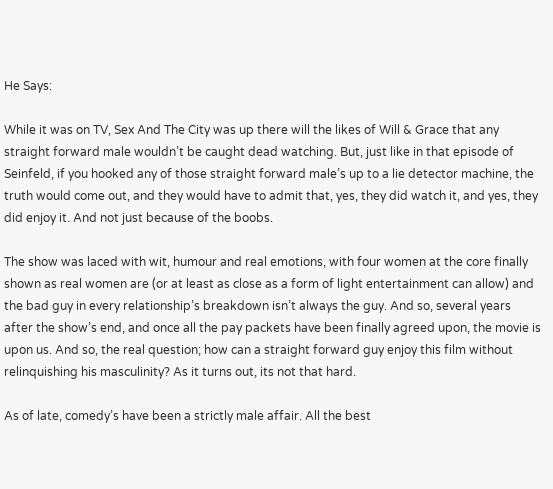He Says:

While it was on TV, Sex And The City was up there will the likes of Will & Grace that any straight forward male wouldn’t be caught dead watching. But, just like in that episode of Seinfeld, if you hooked any of those straight forward male’s up to a lie detector machine, the truth would come out, and they would have to admit that, yes, they did watch it, and yes, they did enjoy it. And not just because of the boobs.

The show was laced with wit, humour and real emotions, with four women at the core finally shown as real women are (or at least as close as a form of light entertainment can allow) and the bad guy in every relationship’s breakdown isn’t always the guy. And so, several years after the show’s end, and once all the pay packets have been finally agreed upon, the movie is upon us. And so, the real question; how can a straight forward guy enjoy this film without relinquishing his masculinity? As it turns out, its not that hard.

As of late, comedy’s have been a strictly male affair. All the best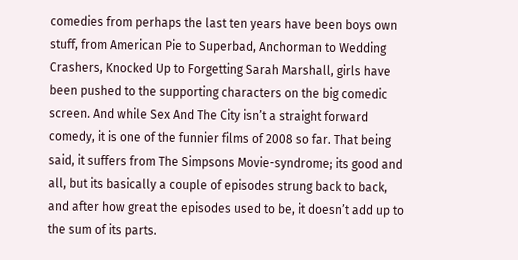comedies from perhaps the last ten years have been boys own stuff, from American Pie to Superbad, Anchorman to Wedding Crashers, Knocked Up to Forgetting Sarah Marshall, girls have been pushed to the supporting characters on the big comedic screen. And while Sex And The City isn’t a straight forward comedy, it is one of the funnier films of 2008 so far. That being said, it suffers from The Simpsons Movie-syndrome; its good and all, but its basically a couple of episodes strung back to back, and after how great the episodes used to be, it doesn’t add up to the sum of its parts.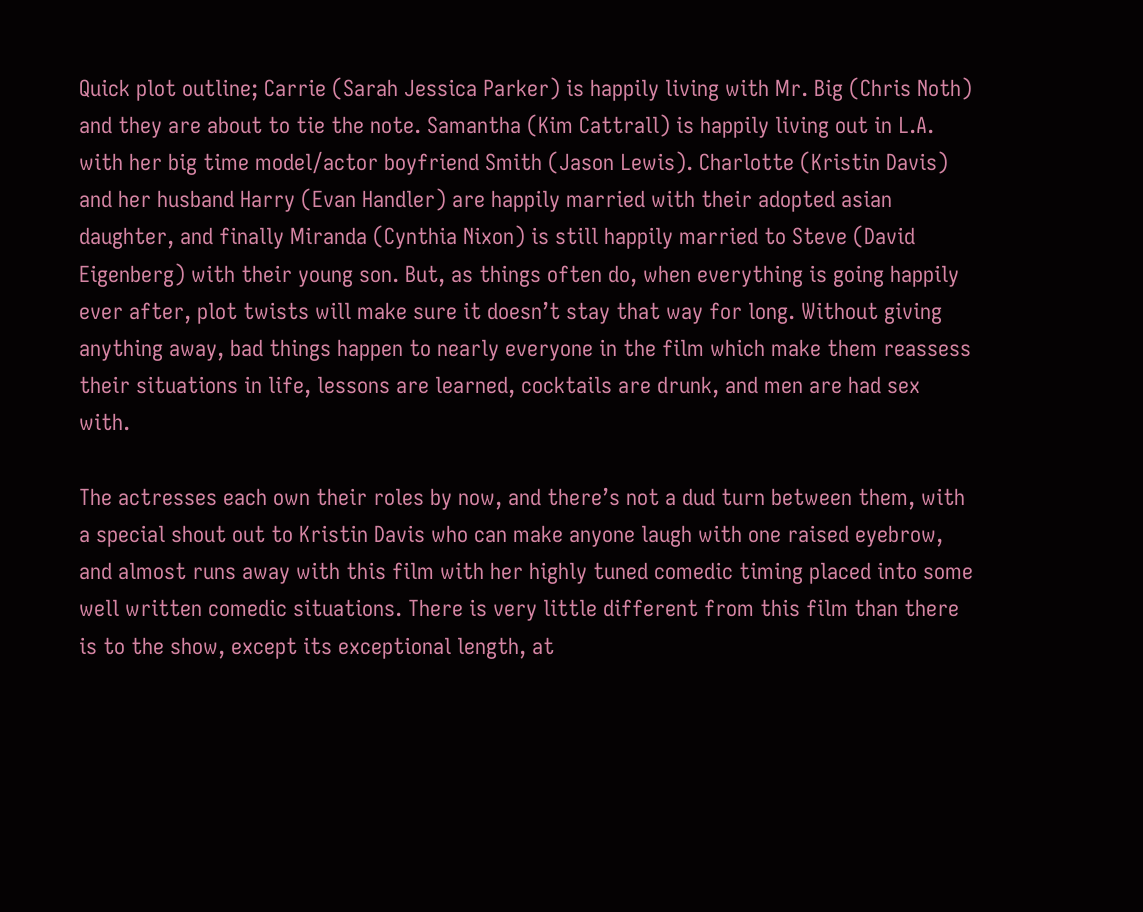Quick plot outline; Carrie (Sarah Jessica Parker) is happily living with Mr. Big (Chris Noth) and they are about to tie the note. Samantha (Kim Cattrall) is happily living out in L.A. with her big time model/actor boyfriend Smith (Jason Lewis). Charlotte (Kristin Davis) and her husband Harry (Evan Handler) are happily married with their adopted asian daughter, and finally Miranda (Cynthia Nixon) is still happily married to Steve (David Eigenberg) with their young son. But, as things often do, when everything is going happily ever after, plot twists will make sure it doesn’t stay that way for long. Without giving anything away, bad things happen to nearly everyone in the film which make them reassess their situations in life, lessons are learned, cocktails are drunk, and men are had sex with.

The actresses each own their roles by now, and there’s not a dud turn between them, with a special shout out to Kristin Davis who can make anyone laugh with one raised eyebrow, and almost runs away with this film with her highly tuned comedic timing placed into some well written comedic situations. There is very little different from this film than there is to the show, except its exceptional length, at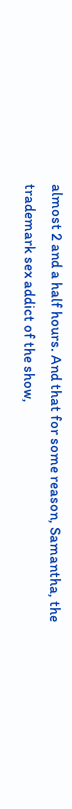almost 2 and a half hours. And that for some reason, Samantha, the trademark sex addict of the show,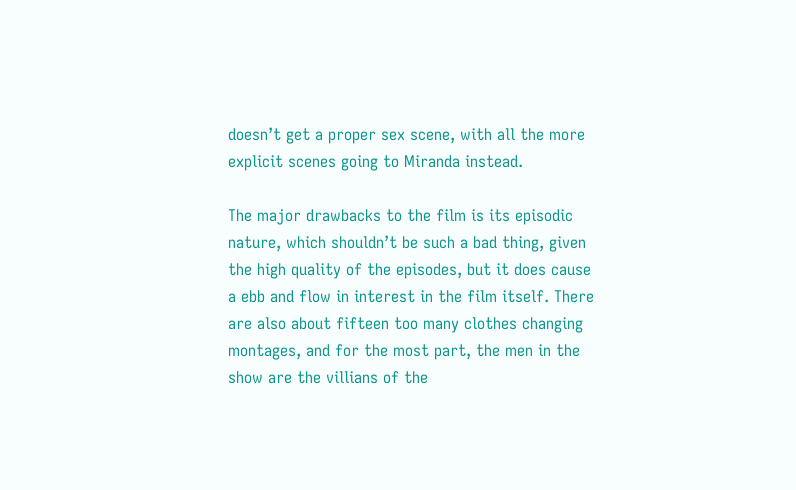doesn’t get a proper sex scene, with all the more explicit scenes going to Miranda instead.

The major drawbacks to the film is its episodic nature, which shouldn’t be such a bad thing, given the high quality of the episodes, but it does cause a ebb and flow in interest in the film itself. There are also about fifteen too many clothes changing montages, and for the most part, the men in the show are the villians of the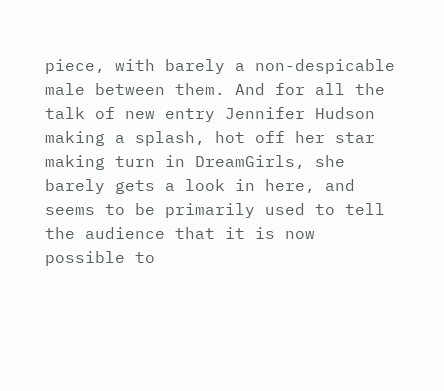piece, with barely a non-despicable male between them. And for all the talk of new entry Jennifer Hudson making a splash, hot off her star making turn in DreamGirls, she barely gets a look in here, and seems to be primarily used to tell the audience that it is now possible to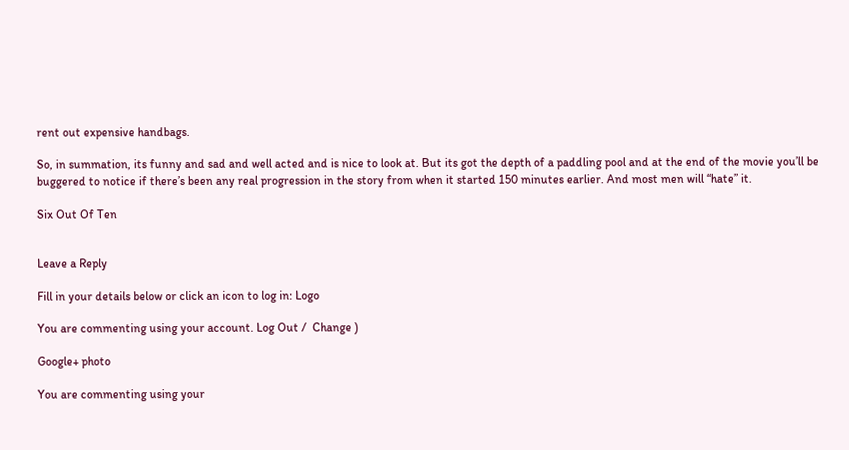rent out expensive handbags.

So, in summation, its funny and sad and well acted and is nice to look at. But its got the depth of a paddling pool and at the end of the movie you’ll be buggered to notice if there’s been any real progression in the story from when it started 150 minutes earlier. And most men will “hate” it.

Six Out Of Ten


Leave a Reply

Fill in your details below or click an icon to log in: Logo

You are commenting using your account. Log Out /  Change )

Google+ photo

You are commenting using your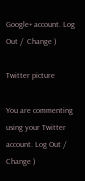Google+ account. Log Out /  Change )

Twitter picture

You are commenting using your Twitter account. Log Out /  Change )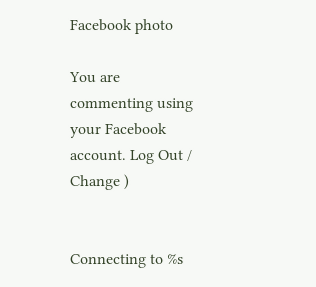Facebook photo

You are commenting using your Facebook account. Log Out /  Change )


Connecting to %s